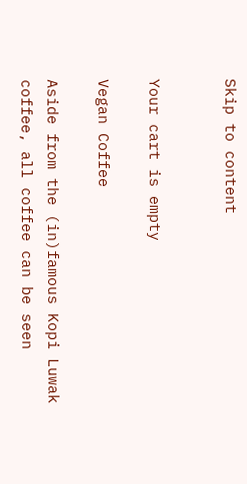Skip to content


Your cart is empty

Vegan Coffee

Aside from the (in)famous Kopi Luwak coffee, all coffee can be seen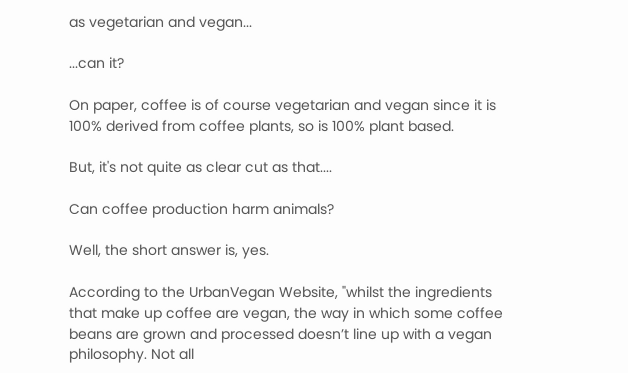as vegetarian and vegan...

...can it?

On paper, coffee is of course vegetarian and vegan since it is 100% derived from coffee plants, so is 100% plant based.

But, it's not quite as clear cut as that....

Can coffee production harm animals?

Well, the short answer is, yes.

According to the UrbanVegan Website, "whilst the ingredients that make up coffee are vegan, the way in which some coffee beans are grown and processed doesn’t line up with a vegan philosophy. Not all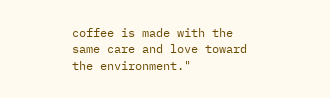coffee is made with the same care and love toward the environment."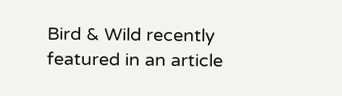Bird & Wild recently featured in an article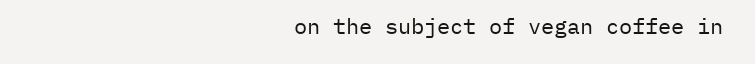on the subject of vegan coffee in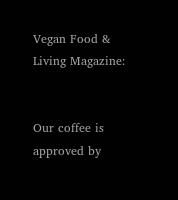Vegan Food & Living Magazine:


Our coffee is approved by